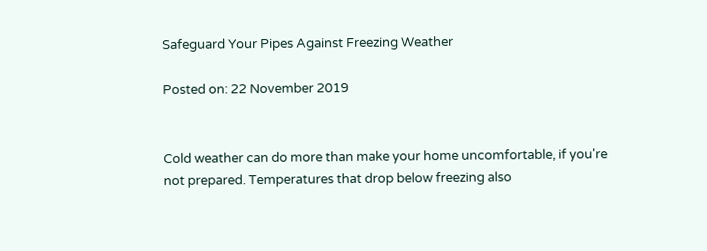Safeguard Your Pipes Against Freezing Weather

Posted on: 22 November 2019


Cold weather can do more than make your home uncomfortable, if you're not prepared. Temperatures that drop below freezing also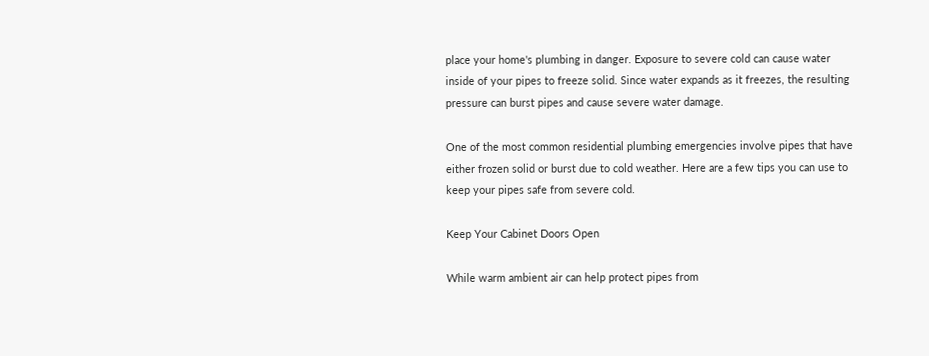place your home's plumbing in danger. Exposure to severe cold can cause water inside of your pipes to freeze solid. Since water expands as it freezes, the resulting pressure can burst pipes and cause severe water damage.

One of the most common residential plumbing emergencies involve pipes that have either frozen solid or burst due to cold weather. Here are a few tips you can use to keep your pipes safe from severe cold.

Keep Your Cabinet Doors Open

While warm ambient air can help protect pipes from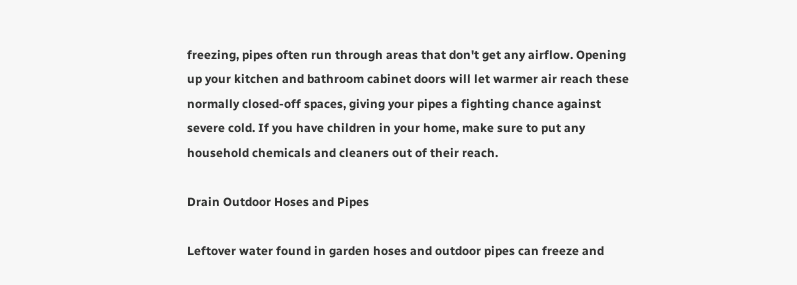freezing, pipes often run through areas that don't get any airflow. Opening up your kitchen and bathroom cabinet doors will let warmer air reach these normally closed-off spaces, giving your pipes a fighting chance against severe cold. If you have children in your home, make sure to put any household chemicals and cleaners out of their reach.

Drain Outdoor Hoses and Pipes

Leftover water found in garden hoses and outdoor pipes can freeze and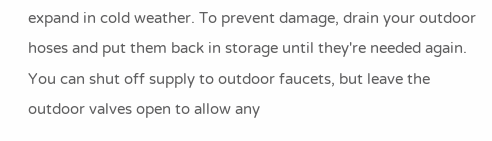expand in cold weather. To prevent damage, drain your outdoor hoses and put them back in storage until they're needed again. You can shut off supply to outdoor faucets, but leave the outdoor valves open to allow any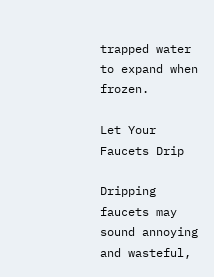trapped water to expand when frozen.

Let Your Faucets Drip

Dripping faucets may sound annoying and wasteful,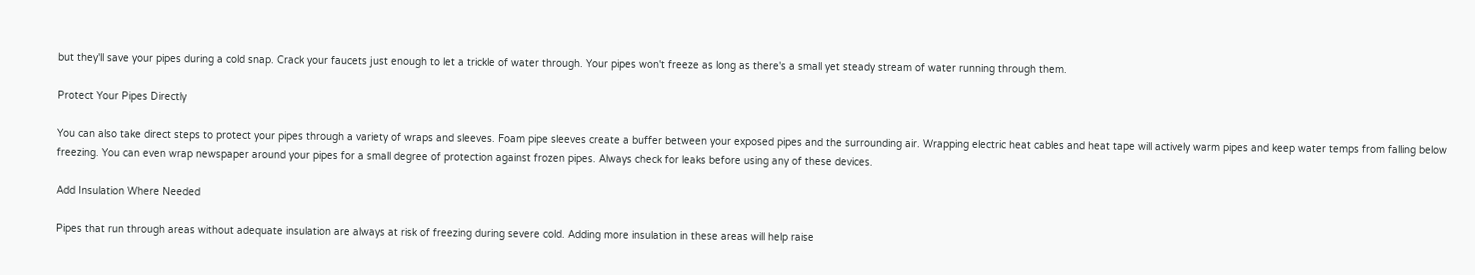but they'll save your pipes during a cold snap. Crack your faucets just enough to let a trickle of water through. Your pipes won't freeze as long as there's a small yet steady stream of water running through them.

Protect Your Pipes Directly

You can also take direct steps to protect your pipes through a variety of wraps and sleeves. Foam pipe sleeves create a buffer between your exposed pipes and the surrounding air. Wrapping electric heat cables and heat tape will actively warm pipes and keep water temps from falling below freezing. You can even wrap newspaper around your pipes for a small degree of protection against frozen pipes. Always check for leaks before using any of these devices.

Add Insulation Where Needed

Pipes that run through areas without adequate insulation are always at risk of freezing during severe cold. Adding more insulation in these areas will help raise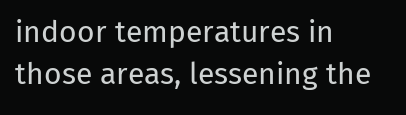indoor temperatures in those areas, lessening the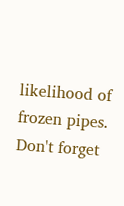likelihood of frozen pipes. Don't forget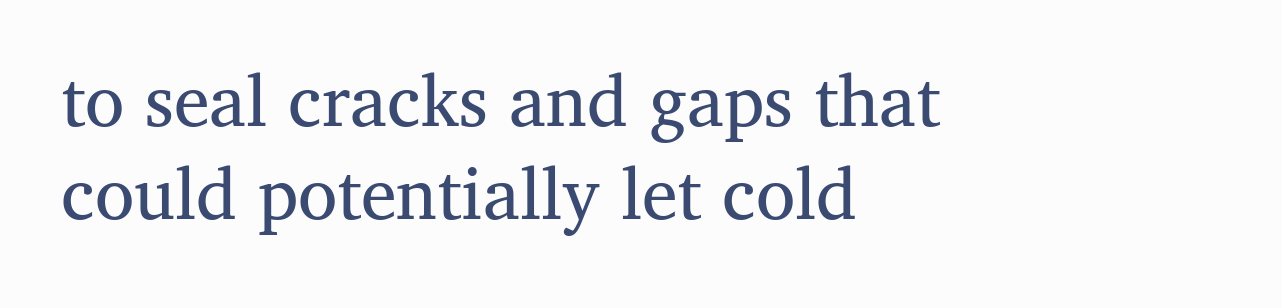to seal cracks and gaps that could potentially let cold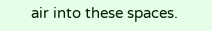air into these spaces.